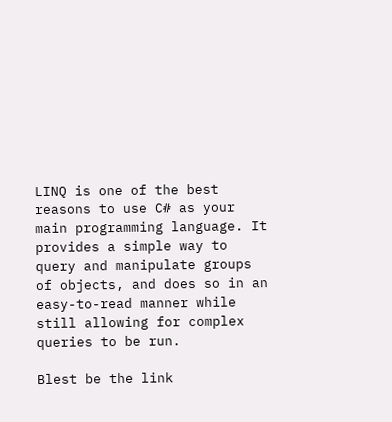LINQ is one of the best reasons to use C# as your main programming language. It provides a simple way to query and manipulate groups of objects, and does so in an easy-to-read manner while still allowing for complex queries to be run.

Blest be the link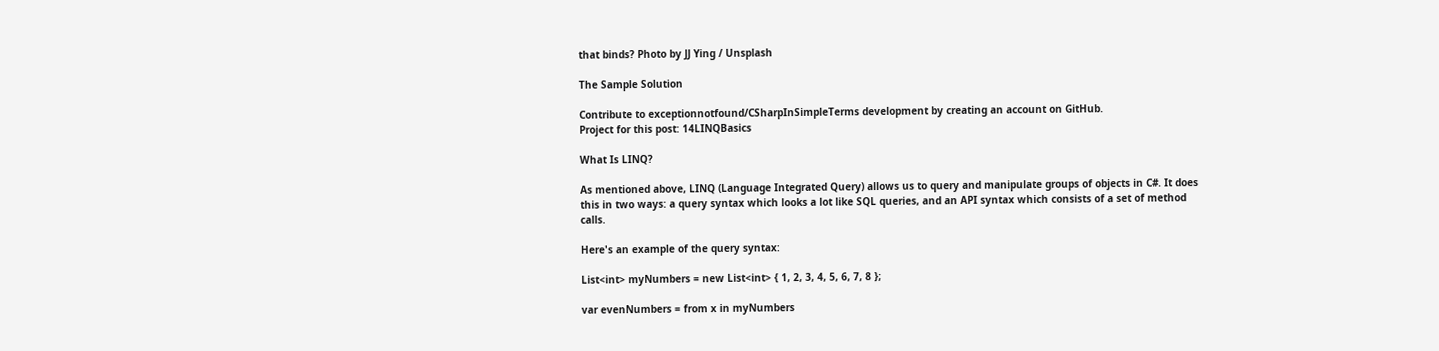that binds? Photo by JJ Ying / Unsplash

The Sample Solution

Contribute to exceptionnotfound/CSharpInSimpleTerms development by creating an account on GitHub.
Project for this post: 14LINQBasics

What Is LINQ?

As mentioned above, LINQ (Language Integrated Query) allows us to query and manipulate groups of objects in C#. It does this in two ways: a query syntax which looks a lot like SQL queries, and an API syntax which consists of a set of method calls.

Here's an example of the query syntax:

List<int> myNumbers = new List<int> { 1, 2, 3, 4, 5, 6, 7, 8 };

var evenNumbers = from x in myNumbers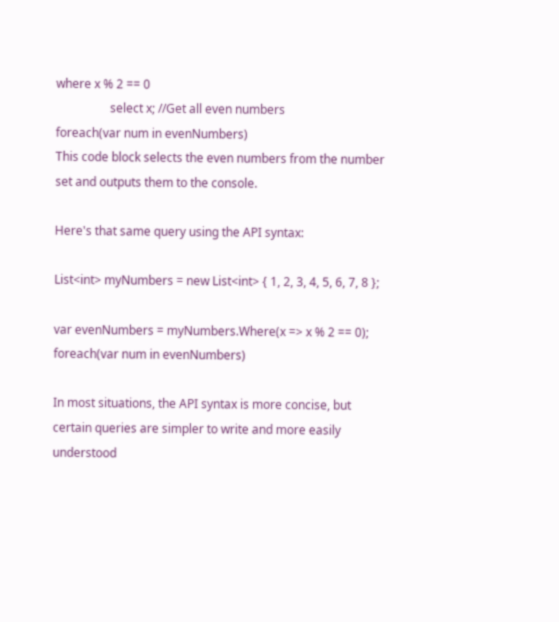where x % 2 == 0
                  select x; //Get all even numbers
foreach(var num in evenNumbers)
This code block selects the even numbers from the number set and outputs them to the console.

Here's that same query using the API syntax:

List<int> myNumbers = new List<int> { 1, 2, 3, 4, 5, 6, 7, 8 };

var evenNumbers = myNumbers.Where(x => x % 2 == 0);
foreach(var num in evenNumbers)

In most situations, the API syntax is more concise, but certain queries are simpler to write and more easily understood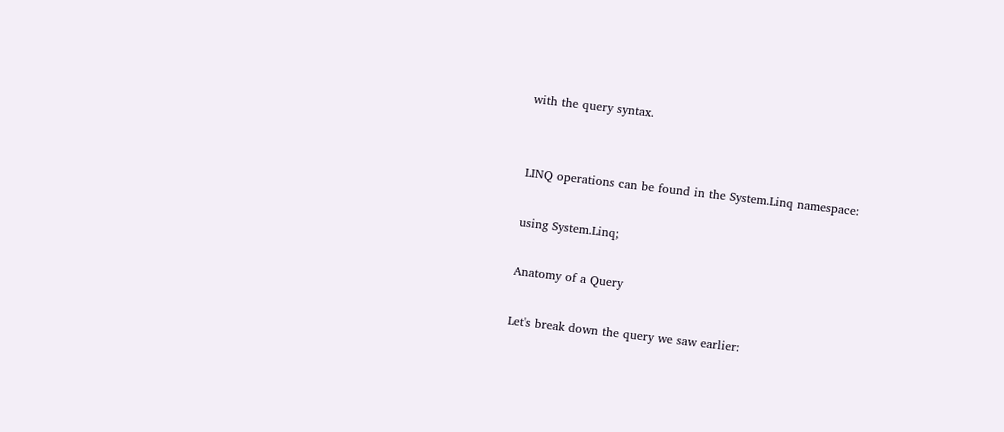with the query syntax.


LINQ operations can be found in the System.Linq namespace:

using System.Linq;

Anatomy of a Query

Let's break down the query we saw earlier: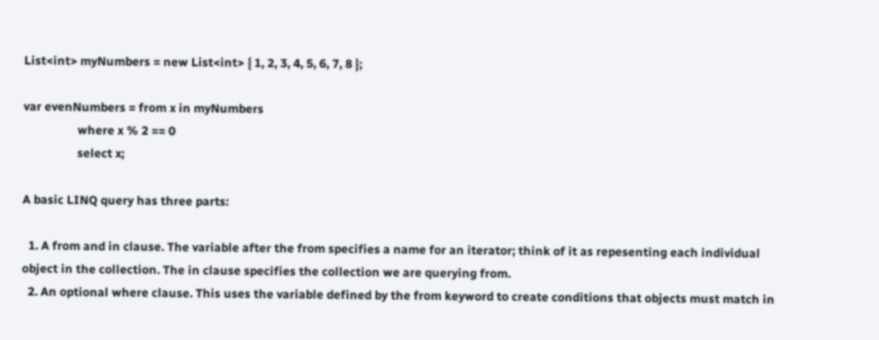List<int> myNumbers = new List<int> { 1, 2, 3, 4, 5, 6, 7, 8 };

var evenNumbers = from x in myNumbers
                  where x % 2 == 0
                  select x;

A basic LINQ query has three parts:

  1. A from and in clause. The variable after the from specifies a name for an iterator; think of it as repesenting each individual object in the collection. The in clause specifies the collection we are querying from.
  2. An optional where clause. This uses the variable defined by the from keyword to create conditions that objects must match in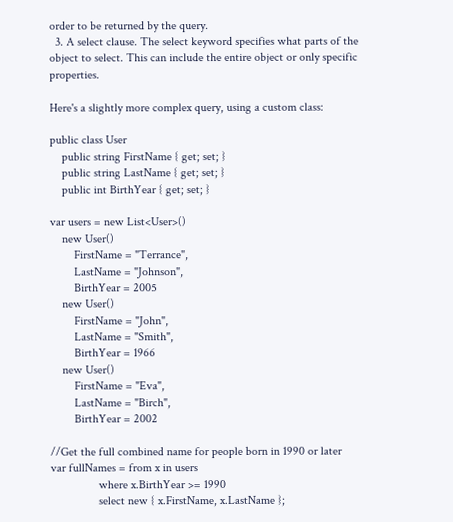order to be returned by the query.
  3. A select clause. The select keyword specifies what parts of the object to select. This can include the entire object or only specific properties.

Here's a slightly more complex query, using a custom class:

public class User
    public string FirstName { get; set; }
    public string LastName { get; set; }
    public int BirthYear { get; set; }

var users = new List<User>()
    new User()
        FirstName = "Terrance",
        LastName = "Johnson",
        BirthYear = 2005
    new User()
        FirstName = "John",
        LastName = "Smith",
        BirthYear = 1966
    new User()
        FirstName = "Eva",
        LastName = "Birch",
        BirthYear = 2002

//Get the full combined name for people born in 1990 or later
var fullNames = from x in users
                where x.BirthYear >= 1990
                select new { x.FirstName, x.LastName };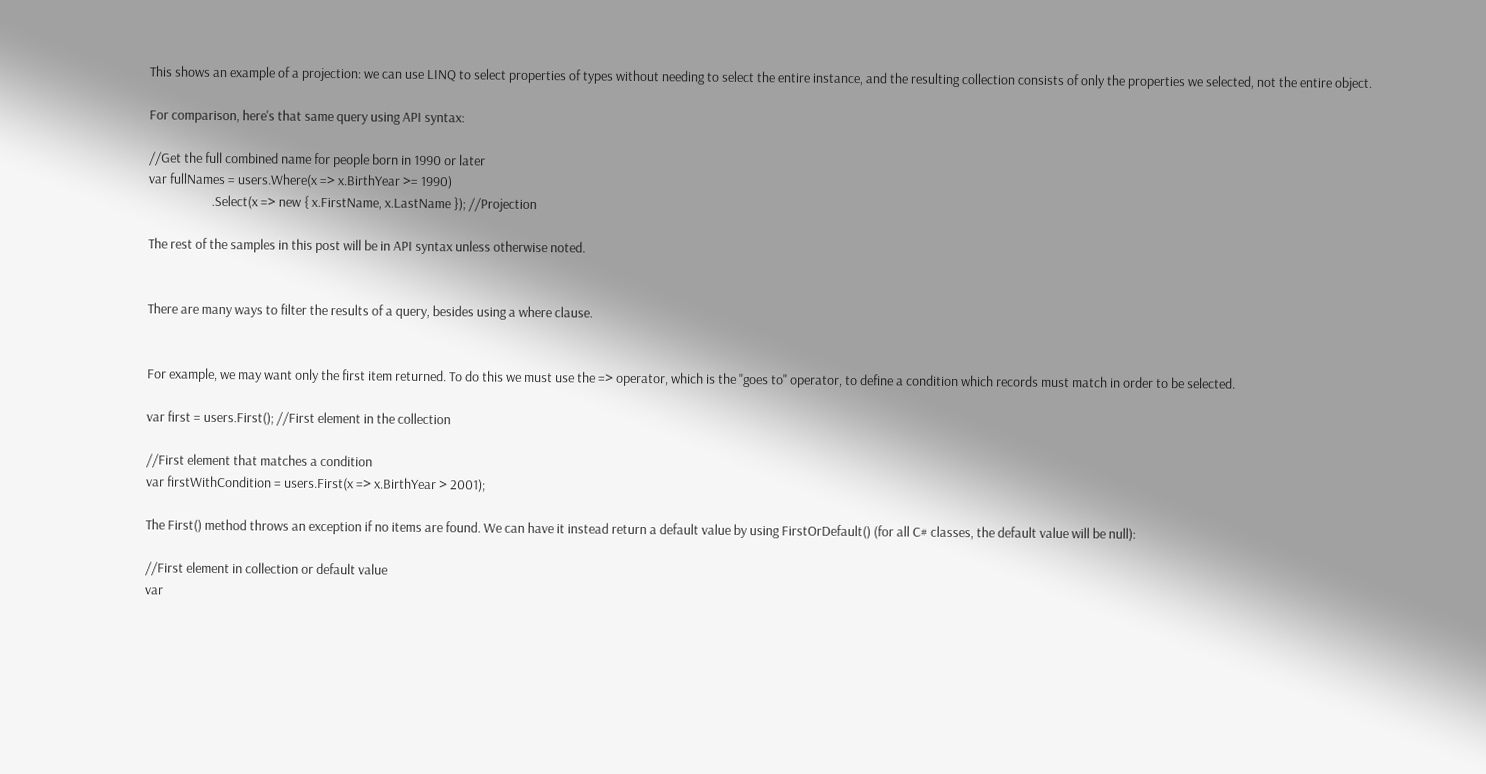This shows an example of a projection: we can use LINQ to select properties of types without needing to select the entire instance, and the resulting collection consists of only the properties we selected, not the entire object.

For comparison, here's that same query using API syntax:

//Get the full combined name for people born in 1990 or later
var fullNames = users.Where(x => x.BirthYear >= 1990)
                     .Select(x => new { x.FirstName, x.LastName }); //Projection

The rest of the samples in this post will be in API syntax unless otherwise noted.


There are many ways to filter the results of a query, besides using a where clause.


For example, we may want only the first item returned. To do this we must use the => operator, which is the "goes to" operator, to define a condition which records must match in order to be selected.

var first = users.First(); //First element in the collection

//First element that matches a condition
var firstWithCondition = users.First(x => x.BirthYear > 2001);

The First() method throws an exception if no items are found. We can have it instead return a default value by using FirstOrDefault() (for all C# classes, the default value will be null):

//First element in collection or default value
var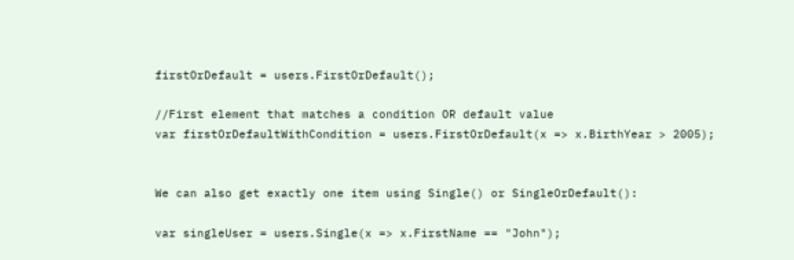firstOrDefault = users.FirstOrDefault();

//First element that matches a condition OR default value
var firstOrDefaultWithCondition = users.FirstOrDefault(x => x.BirthYear > 2005);


We can also get exactly one item using Single() or SingleOrDefault():

var singleUser = users.Single(x => x.FirstName == "John");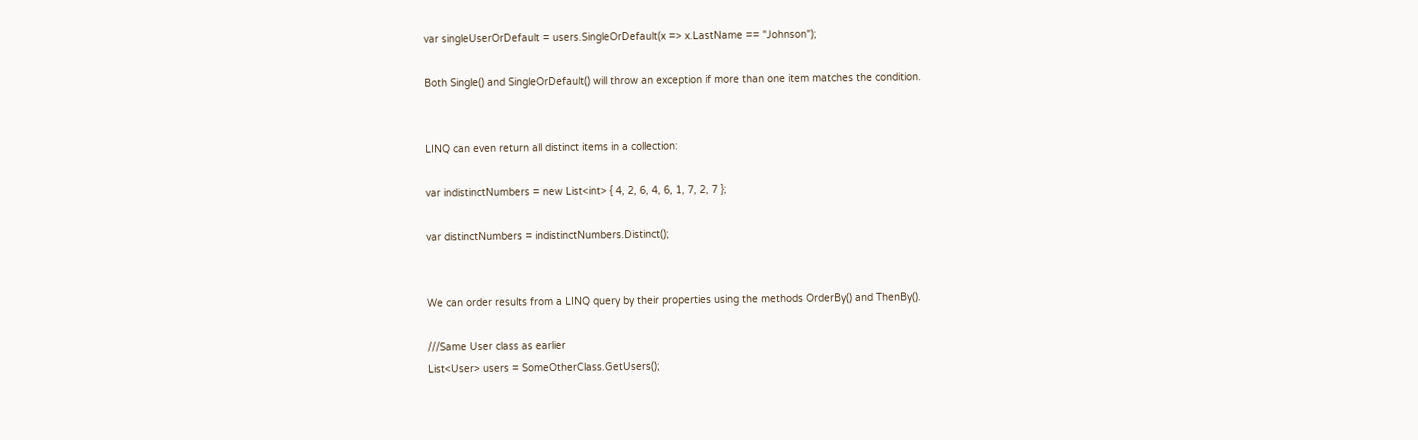var singleUserOrDefault = users.SingleOrDefault(x => x.LastName == "Johnson");

Both Single() and SingleOrDefault() will throw an exception if more than one item matches the condition.


LINQ can even return all distinct items in a collection:

var indistinctNumbers = new List<int> { 4, 2, 6, 4, 6, 1, 7, 2, 7 };

var distinctNumbers = indistinctNumbers.Distinct();


We can order results from a LINQ query by their properties using the methods OrderBy() and ThenBy().

///Same User class as earlier
List<User> users = SomeOtherClass.GetUsers();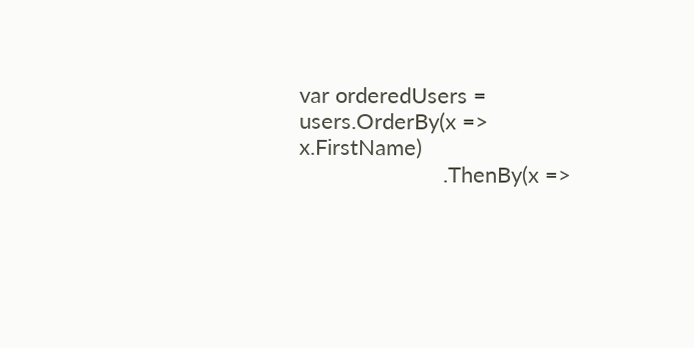var orderedUsers = users.OrderBy(x => x.FirstName)
                        .ThenBy(x =>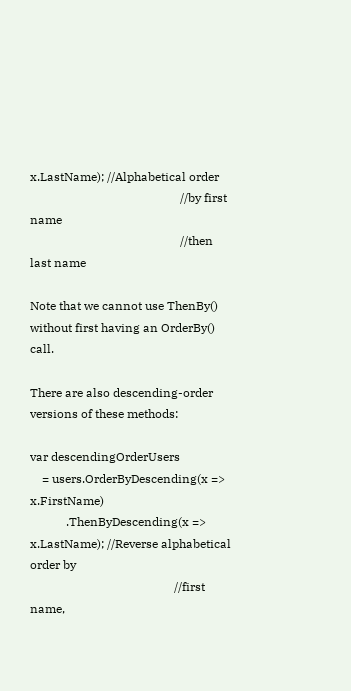x.LastName); //Alphabetical order
                                                  //by first name
                                                  //then last name

Note that we cannot use ThenBy() without first having an OrderBy() call.

There are also descending-order versions of these methods:

var descendingOrderUsers
    = users.OrderByDescending(x => x.FirstName)
            .ThenByDescending(x => x.LastName); //Reverse alphabetical order by
                                                //first name,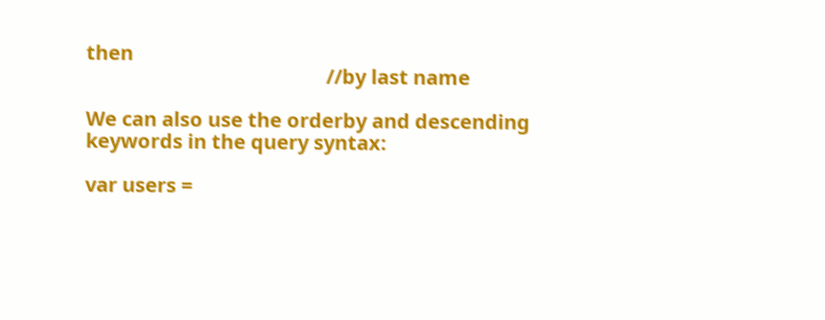then
                                                //by last name

We can also use the orderby and descending keywords in the query syntax:

var users =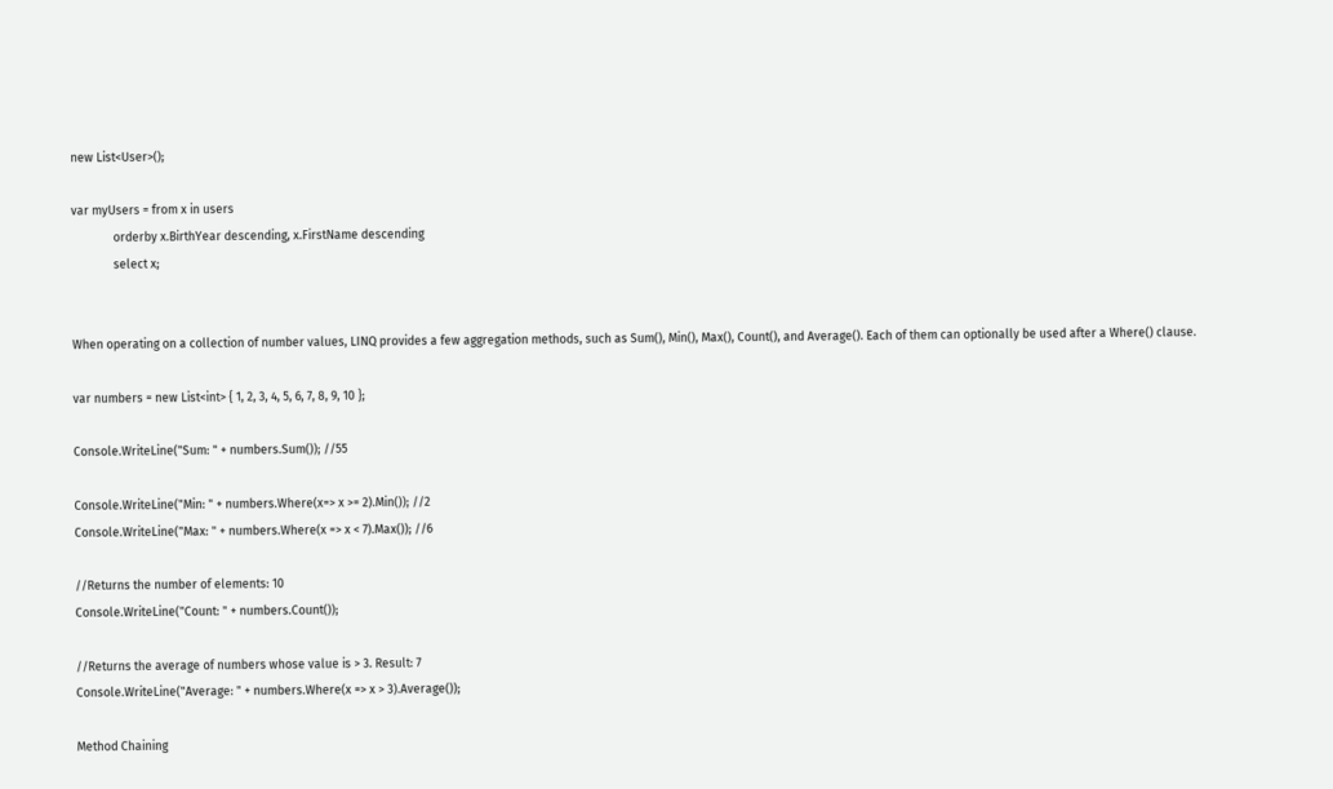new List<User>();

var myUsers = from x in users
              orderby x.BirthYear descending, x.FirstName descending
              select x;


When operating on a collection of number values, LINQ provides a few aggregation methods, such as Sum(), Min(), Max(), Count(), and Average(). Each of them can optionally be used after a Where() clause.

var numbers = new List<int> { 1, 2, 3, 4, 5, 6, 7, 8, 9, 10 };

Console.WriteLine("Sum: " + numbers.Sum()); //55

Console.WriteLine("Min: " + numbers.Where(x=> x >= 2).Min()); //2
Console.WriteLine("Max: " + numbers.Where(x => x < 7).Max()); //6

//Returns the number of elements: 10
Console.WriteLine("Count: " + numbers.Count());

//Returns the average of numbers whose value is > 3. Result: 7
Console.WriteLine("Average: " + numbers.Where(x => x > 3).Average());

Method Chaining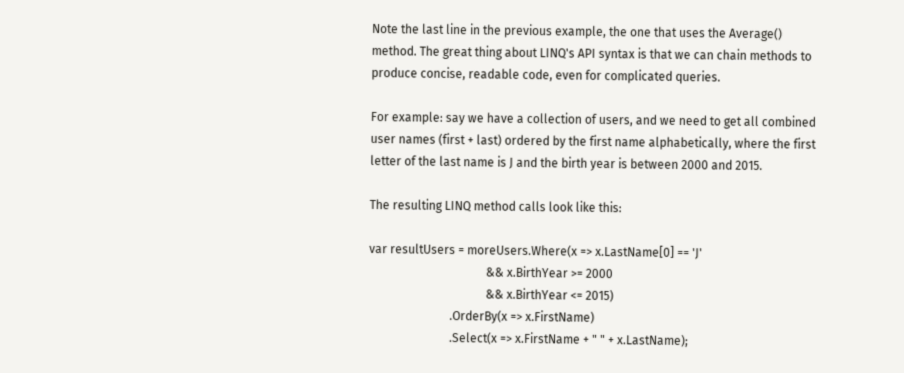Note the last line in the previous example, the one that uses the Average() method. The great thing about LINQ's API syntax is that we can chain methods to produce concise, readable code, even for complicated queries.

For example: say we have a collection of users, and we need to get all combined user names (first + last) ordered by the first name alphabetically, where the first letter of the last name is J and the birth year is between 2000 and 2015.

The resulting LINQ method calls look like this:

var resultUsers = moreUsers.Where(x => x.LastName[0] == 'J'
                                       && x.BirthYear >= 2000
                                       && x.BirthYear <= 2015)
                           .OrderBy(x => x.FirstName)
                           .Select(x => x.FirstName + " " + x.LastName);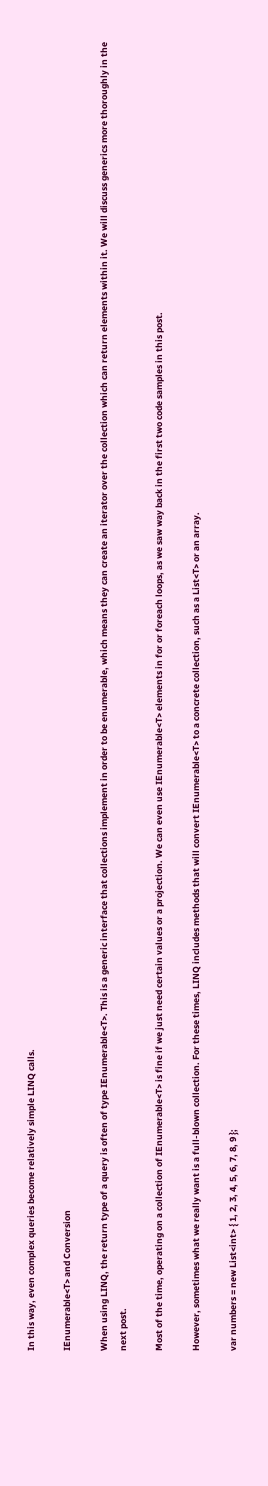In this way, even complex queries become relatively simple LINQ calls.

IEnumerable<T> and Conversion

When using LINQ, the return type of a query is often of type IEnumerable<T>. This is a generic interface that collections implement in order to be enumerable, which means they can create an iterator over the collection which can return elements within it. We will discuss generics more thoroughly in the next post.

Most of the time, operating on a collection of IEnumerable<T> is fine if we just need certain values or a projection. We can even use IEnumerable<T> elements in for or foreach loops, as we saw way back in the first two code samples in this post.

However, sometimes what we really want is a full-blown collection. For these times, LINQ includes methods that will convert IEnumerable<T> to a concrete collection, such as a List<T> or an array.

var numbers = new List<int> { 1, 2, 3, 4, 5, 6, 7, 8, 9 };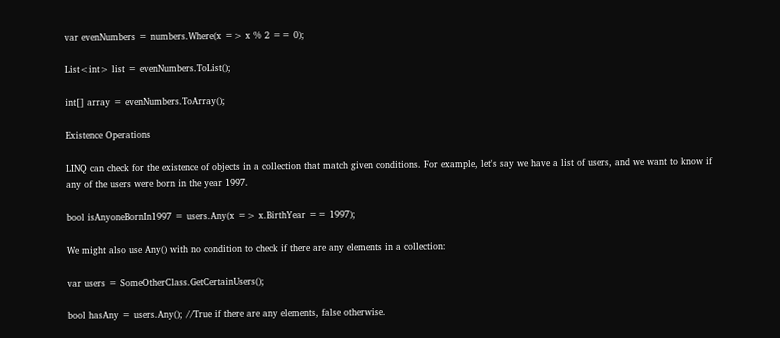var evenNumbers = numbers.Where(x => x % 2 == 0);

List<int> list = evenNumbers.ToList();

int[] array = evenNumbers.ToArray();

Existence Operations

LINQ can check for the existence of objects in a collection that match given conditions. For example, let's say we have a list of users, and we want to know if any of the users were born in the year 1997.

bool isAnyoneBornIn1997 = users.Any(x => x.BirthYear == 1997);

We might also use Any() with no condition to check if there are any elements in a collection:

var users = SomeOtherClass.GetCertainUsers();

bool hasAny = users.Any(); //True if there are any elements, false otherwise.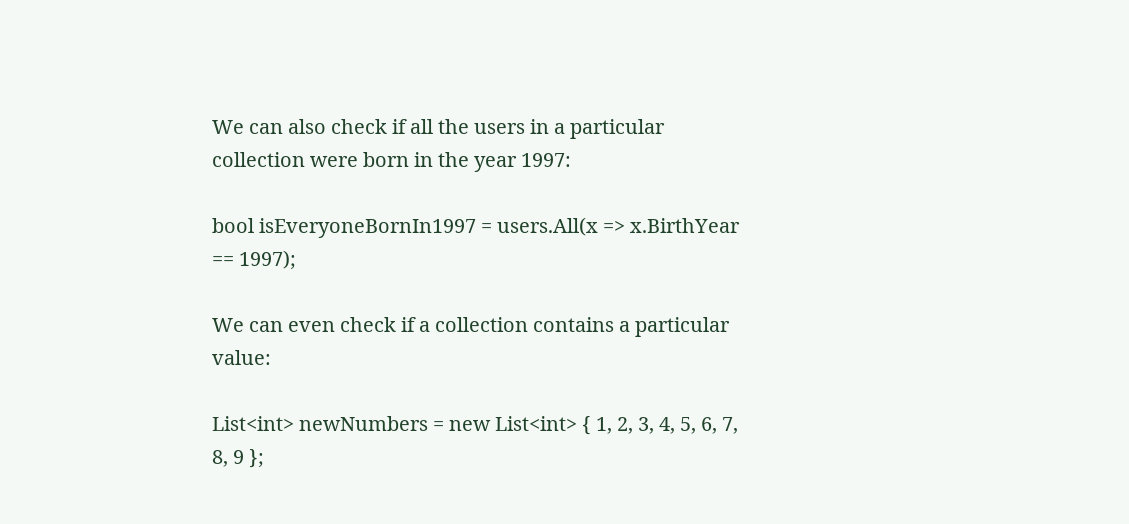We can also check if all the users in a particular collection were born in the year 1997:

bool isEveryoneBornIn1997 = users.All(x => x.BirthYear == 1997);

We can even check if a collection contains a particular value:

List<int> newNumbers = new List<int> { 1, 2, 3, 4, 5, 6, 7, 8, 9 };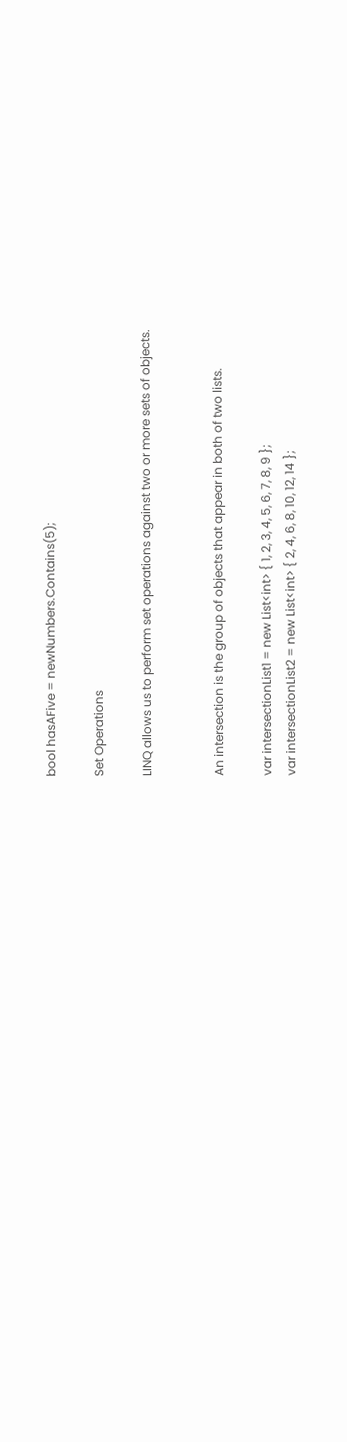bool hasAFive = newNumbers.Contains(5);

Set Operations

LINQ allows us to perform set operations against two or more sets of objects.


An intersection is the group of objects that appear in both of two lists.

var intersectionList1 = new List<int> { 1, 2, 3, 4, 5, 6, 7, 8, 9 };
var intersectionList2 = new List<int> { 2, 4, 6, 8, 10, 12, 14 };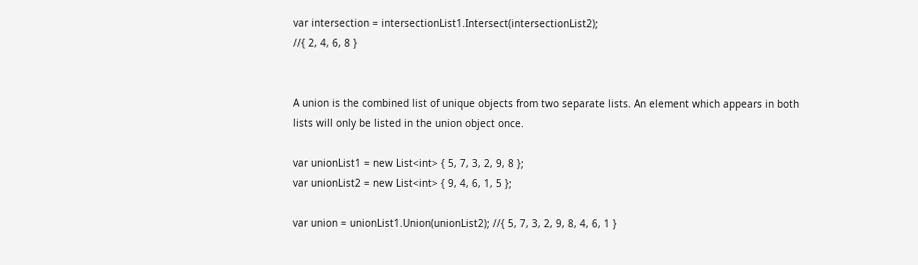var intersection = intersectionList1.Intersect(intersectionList2);
//{ 2, 4, 6, 8 }


A union is the combined list of unique objects from two separate lists. An element which appears in both lists will only be listed in the union object once.

var unionList1 = new List<int> { 5, 7, 3, 2, 9, 8 };
var unionList2 = new List<int> { 9, 4, 6, 1, 5 };

var union = unionList1.Union(unionList2); //{ 5, 7, 3, 2, 9, 8, 4, 6, 1 }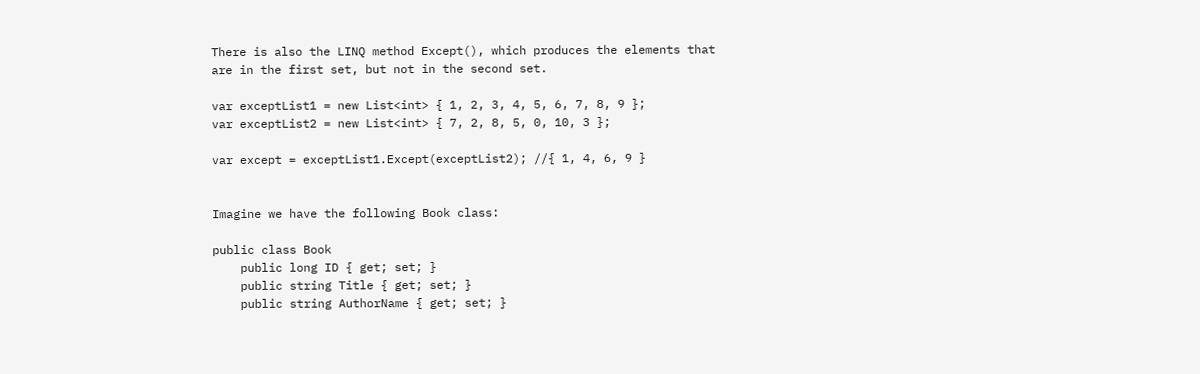There is also the LINQ method Except(), which produces the elements that are in the first set, but not in the second set.

var exceptList1 = new List<int> { 1, 2, 3, 4, 5, 6, 7, 8, 9 };
var exceptList2 = new List<int> { 7, 2, 8, 5, 0, 10, 3 };

var except = exceptList1.Except(exceptList2); //{ 1, 4, 6, 9 }


Imagine we have the following Book class:

public class Book
    public long ID { get; set; }
    public string Title { get; set; }
    public string AuthorName { get; set; }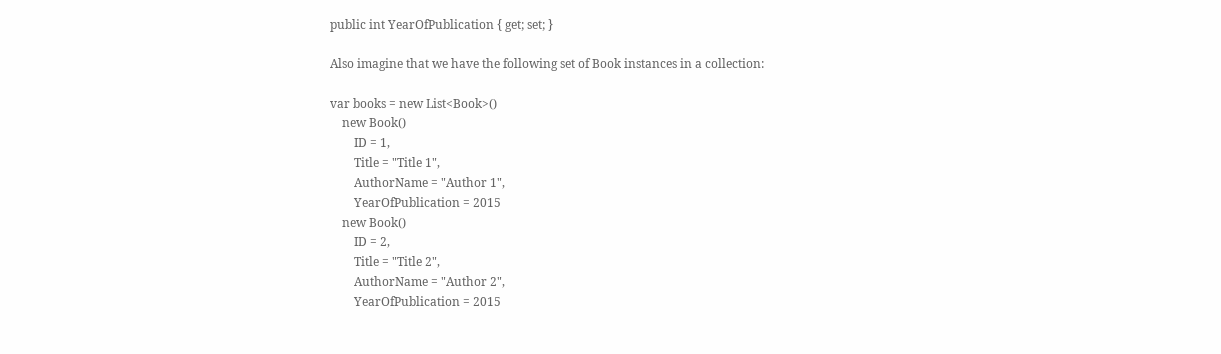public int YearOfPublication { get; set; }

Also imagine that we have the following set of Book instances in a collection:

var books = new List<Book>()
    new Book()
        ID = 1,
        Title = "Title 1",
        AuthorName = "Author 1",
        YearOfPublication = 2015
    new Book()
        ID = 2,
        Title = "Title 2",
        AuthorName = "Author 2",
        YearOfPublication = 2015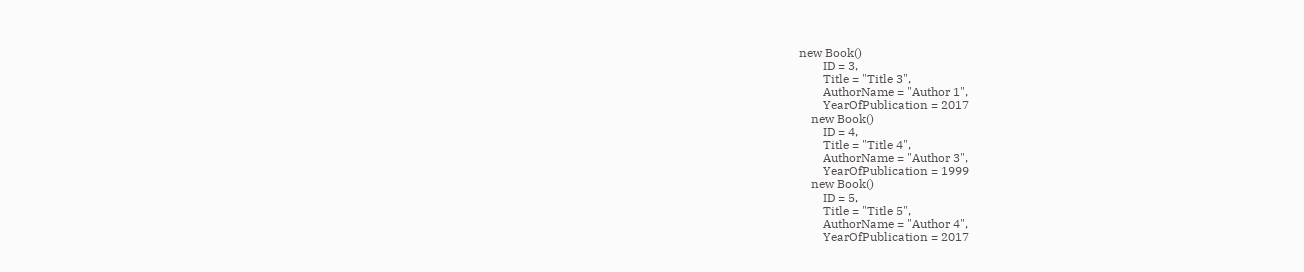new Book()
        ID = 3,
        Title = "Title 3",
        AuthorName = "Author 1",
        YearOfPublication = 2017
    new Book()
        ID = 4,
        Title = "Title 4",
        AuthorName = "Author 3",
        YearOfPublication = 1999
    new Book()
        ID = 5,
        Title = "Title 5",
        AuthorName = "Author 4",
        YearOfPublication = 2017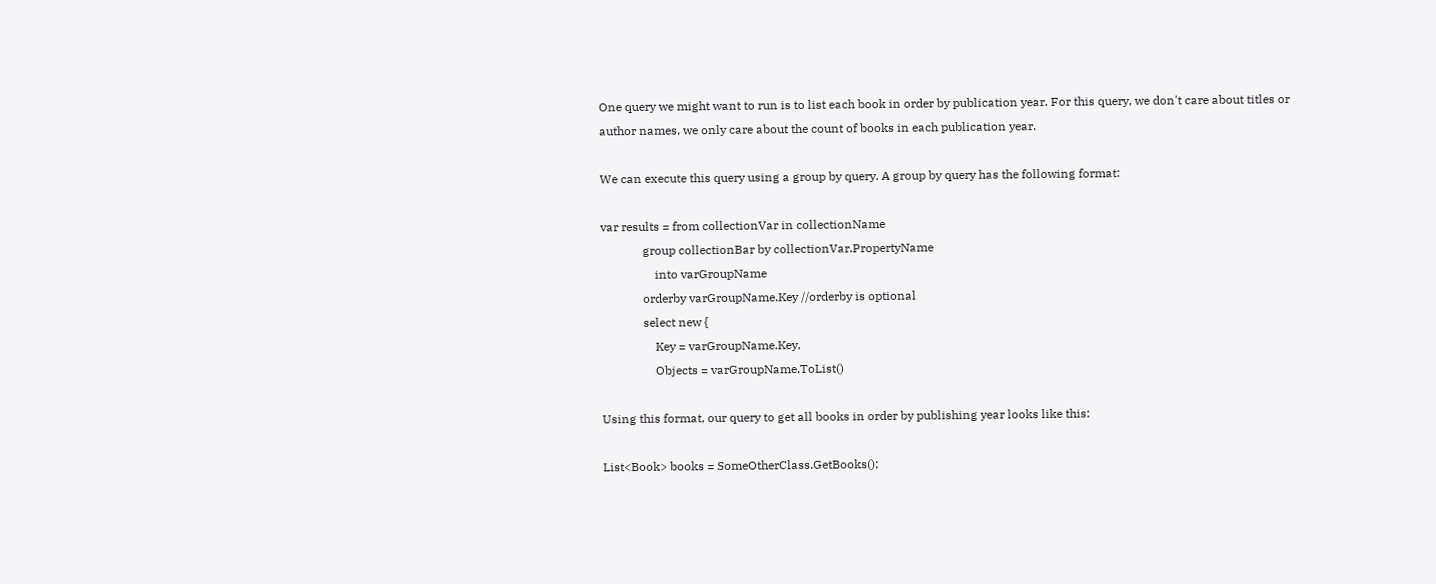One query we might want to run is to list each book in order by publication year. For this query, we don't care about titles or author names, we only care about the count of books in each publication year.

We can execute this query using a group by query. A group by query has the following format:

var results = from collectionVar in collectionName
              group collectionBar by collectionVar.PropertyName
                  into varGroupName
              orderby varGroupName.Key //orderby is optional
              select new {
                  Key = varGroupName.Key,
                  Objects = varGroupName.ToList()

Using this format, our query to get all books in order by publishing year looks like this:

List<Book> books = SomeOtherClass.GetBooks();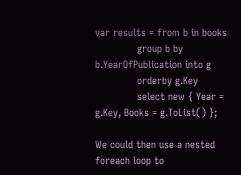var results = from b in books
              group b by b.YearOfPublication into g
              orderby g.Key
              select new { Year = g.Key, Books = g.ToList() };

We could then use a nested foreach loop to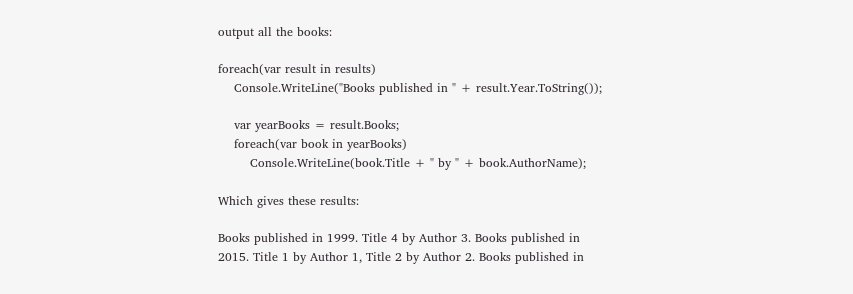output all the books:

foreach(var result in results)
    Console.WriteLine("Books published in " + result.Year.ToString());

    var yearBooks = result.Books;
    foreach(var book in yearBooks)
        Console.WriteLine(book.Title + " by " + book.AuthorName);

Which gives these results:

Books published in 1999. Title 4 by Author 3. Books published in 2015. Title 1 by Author 1, Title 2 by Author 2. Books published in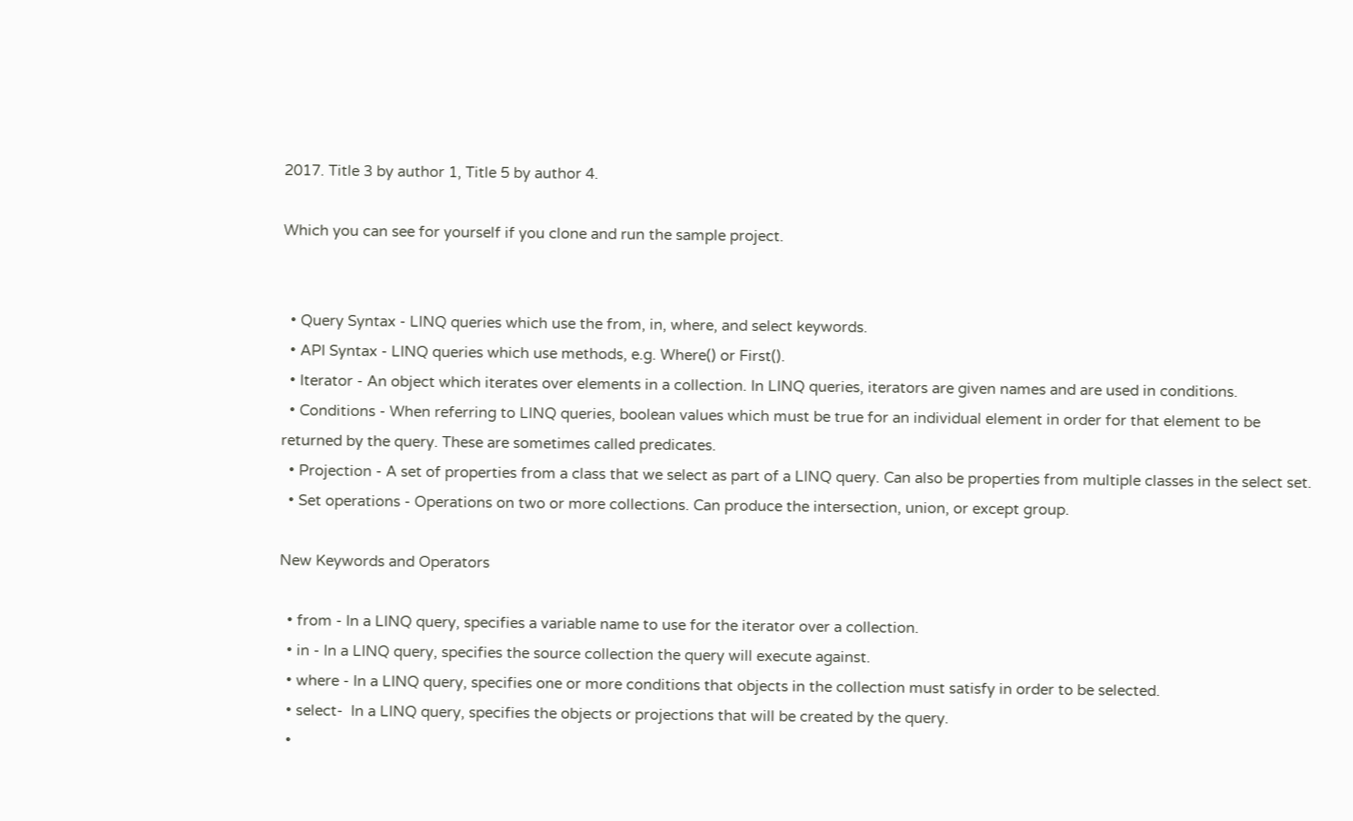2017. Title 3 by author 1, Title 5 by author 4.

Which you can see for yourself if you clone and run the sample project.


  • Query Syntax - LINQ queries which use the from, in, where, and select keywords.
  • API Syntax - LINQ queries which use methods, e.g. Where() or First().
  • Iterator - An object which iterates over elements in a collection. In LINQ queries, iterators are given names and are used in conditions.
  • Conditions - When referring to LINQ queries, boolean values which must be true for an individual element in order for that element to be returned by the query. These are sometimes called predicates.
  • Projection - A set of properties from a class that we select as part of a LINQ query. Can also be properties from multiple classes in the select set.
  • Set operations - Operations on two or more collections. Can produce the intersection, union, or except group.

New Keywords and Operators

  • from - In a LINQ query, specifies a variable name to use for the iterator over a collection.
  • in - In a LINQ query, specifies the source collection the query will execute against.
  • where - In a LINQ query, specifies one or more conditions that objects in the collection must satisfy in order to be selected.
  • select-  In a LINQ query, specifies the objects or projections that will be created by the query.
  •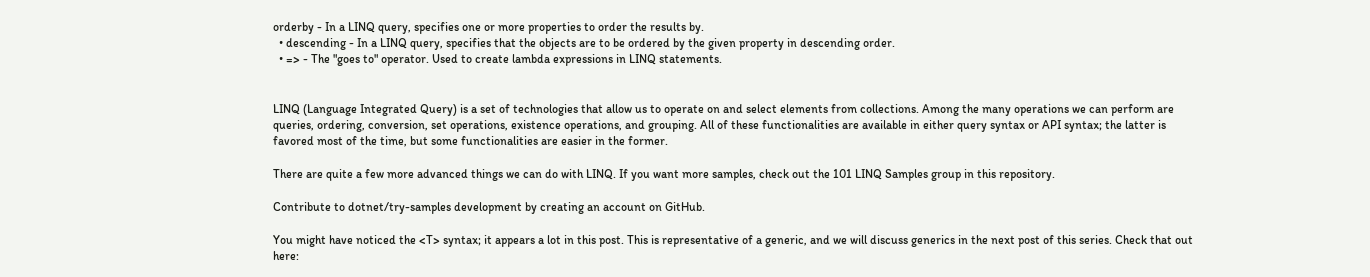orderby - In a LINQ query, specifies one or more properties to order the results by.
  • descending - In a LINQ query, specifies that the objects are to be ordered by the given property in descending order.
  • => - The "goes to" operator. Used to create lambda expressions in LINQ statements.


LINQ (Language Integrated Query) is a set of technologies that allow us to operate on and select elements from collections. Among the many operations we can perform are queries, ordering, conversion, set operations, existence operations, and grouping. All of these functionalities are available in either query syntax or API syntax; the latter is favored most of the time, but some functionalities are easier in the former.

There are quite a few more advanced things we can do with LINQ. If you want more samples, check out the 101 LINQ Samples group in this repository.

Contribute to dotnet/try-samples development by creating an account on GitHub.

You might have noticed the <T> syntax; it appears a lot in this post. This is representative of a generic, and we will discuss generics in the next post of this series. Check that out here: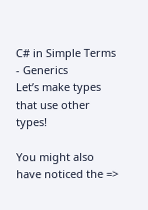C# in Simple Terms - Generics
Let’s make types that use other types!

You might also have noticed the =>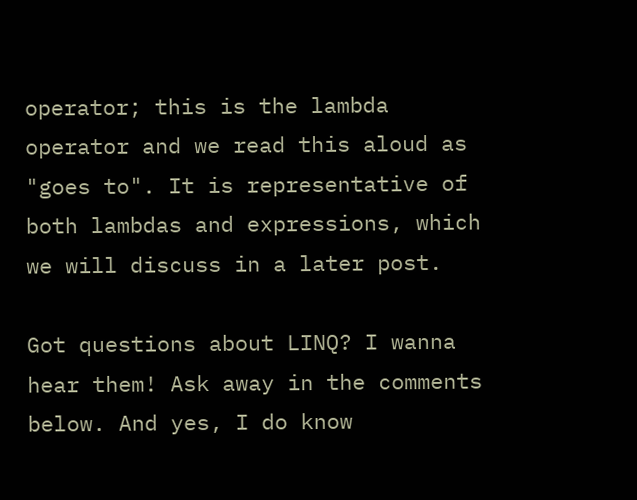operator; this is the lambda operator and we read this aloud as "goes to". It is representative of both lambdas and expressions, which we will discuss in a later post.

Got questions about LINQ? I wanna hear them! Ask away in the comments below. And yes, I do know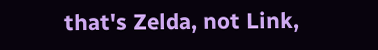that's Zelda, not Link,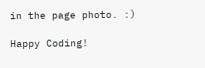in the page photo. :)

Happy Coding!